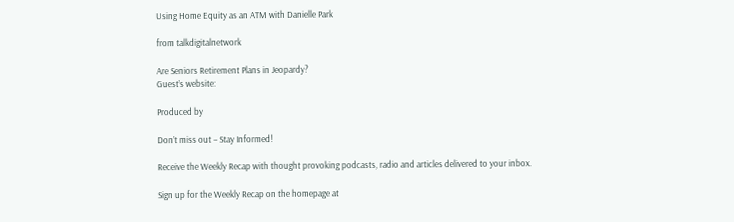Using Home Equity as an ATM with Danielle Park

from talkdigitalnetwork

Are Seniors Retirement Plans in Jeopardy?
Guest’s website:

Produced by

Don’t miss out – Stay Informed!

Receive the Weekly Recap with thought provoking podcasts, radio and articles delivered to your inbox.

Sign up for the Weekly Recap on the homepage at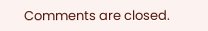Comments are closed.